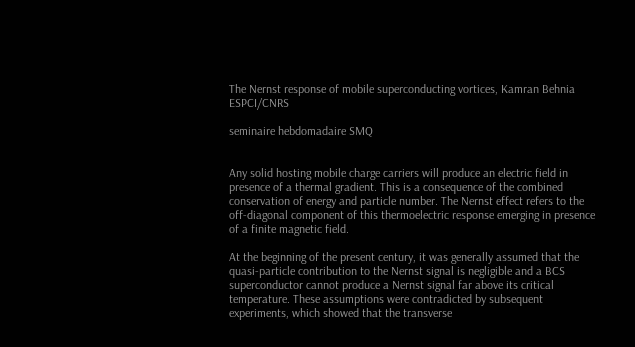The Nernst response of mobile superconducting vortices, Kamran Behnia ESPCI/CNRS

seminaire hebdomadaire SMQ


Any solid hosting mobile charge carriers will produce an electric field in presence of a thermal gradient. This is a consequence of the combined conservation of energy and particle number. The Nernst effect refers to the off-diagonal component of this thermoelectric response emerging in presence of a finite magnetic field.

At the beginning of the present century, it was generally assumed that the quasi-particle contribution to the Nernst signal is negligible and a BCS superconductor cannot produce a Nernst signal far above its critical temperature. These assumptions were contradicted by subsequent experiments, which showed that the transverse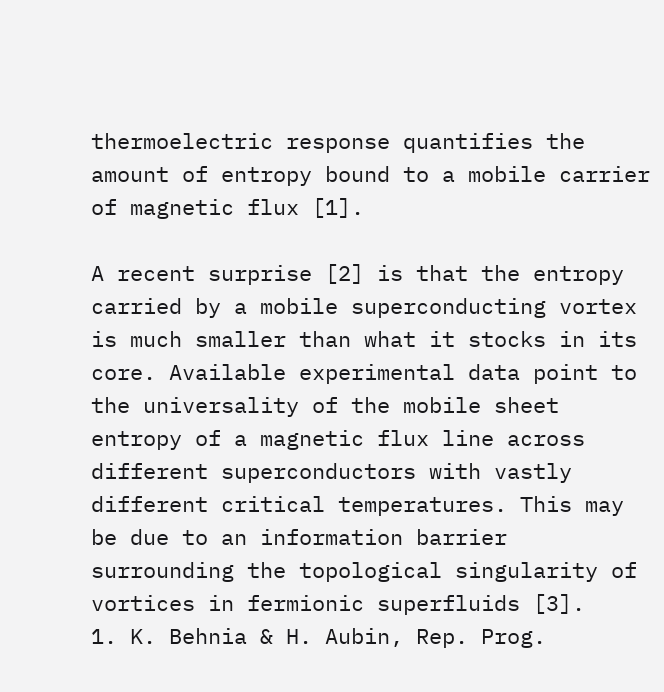thermoelectric response quantifies the amount of entropy bound to a mobile carrier of magnetic flux [1].

A recent surprise [2] is that the entropy carried by a mobile superconducting vortex is much smaller than what it stocks in its core. Available experimental data point to the universality of the mobile sheet entropy of a magnetic flux line across different superconductors with vastly different critical temperatures. This may be due to an information barrier surrounding the topological singularity of vortices in fermionic superfluids [3].
1. K. Behnia & H. Aubin, Rep. Prog.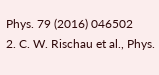Phys. 79 (2016) 046502
2. C. W. Rischau et al., Phys.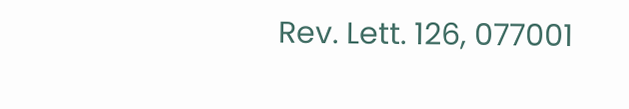Rev. Lett. 126, 077001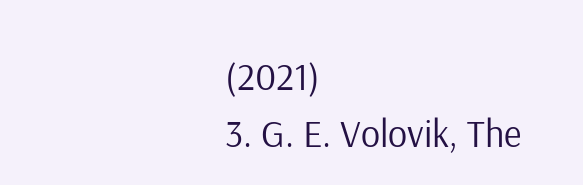(2021)
3. G. E. Volovik, The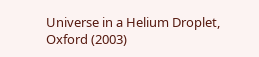Universe in a Helium Droplet, Oxford (2003)